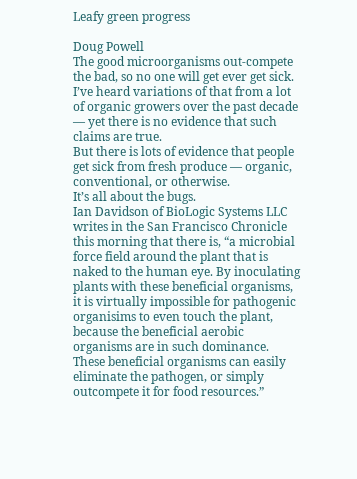Leafy green progress

Doug Powell
The good microorganisms out-compete the bad, so no one will get ever get sick.
I’ve heard variations of that from a lot of organic growers over the past decade — yet there is no evidence that such claims are true.
But there is lots of evidence that people get sick from fresh produce — organic, conventional, or otherwise.
It’s all about the bugs.
Ian Davidson of BioLogic Systems LLC writes in the San Francisco Chronicle this morning that there is, “a microbial force field around the plant that is naked to the human eye. By inoculating plants with these beneficial organisms, it is virtually impossible for pathogenic organisims to even touch the plant, because the beneficial aerobic organisms are in such dominance. These beneficial organisms can easily eliminate the pathogen, or simply outcompete it for food resources.”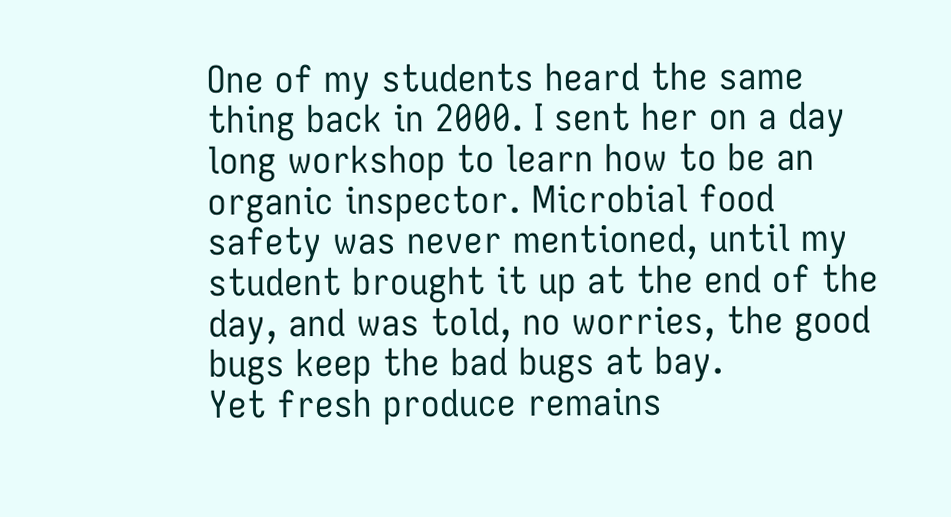One of my students heard the same thing back in 2000. I sent her on a day long workshop to learn how to be an organic inspector. Microbial food safety was never mentioned, until my student brought it up at the end of the day, and was told, no worries, the good bugs keep the bad bugs at bay.
Yet fresh produce remains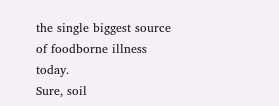the single biggest source of foodborne illness today.
Sure, soil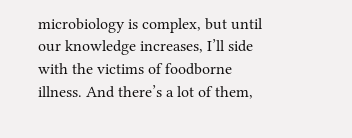microbiology is complex, but until our knowledge increases, I’ll side with the victims of foodborne illness. And there’s a lot of them,